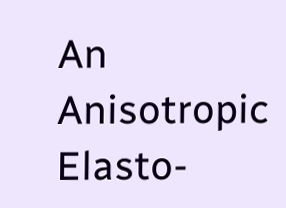An Anisotropic Elasto-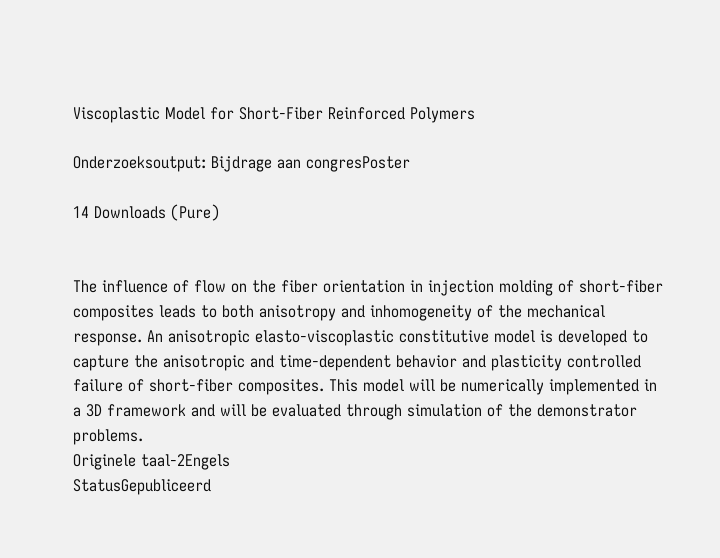Viscoplastic Model for Short-Fiber Reinforced Polymers

Onderzoeksoutput: Bijdrage aan congresPoster

14 Downloads (Pure)


The influence of flow on the fiber orientation in injection molding of short-fiber composites leads to both anisotropy and inhomogeneity of the mechanical response. An anisotropic elasto-viscoplastic constitutive model is developed to capture the anisotropic and time-dependent behavior and plasticity controlled failure of short-fiber composites. This model will be numerically implemented in a 3D framework and will be evaluated through simulation of the demonstrator problems.
Originele taal-2Engels
StatusGepubliceerd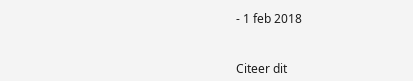- 1 feb 2018


Citeer dit